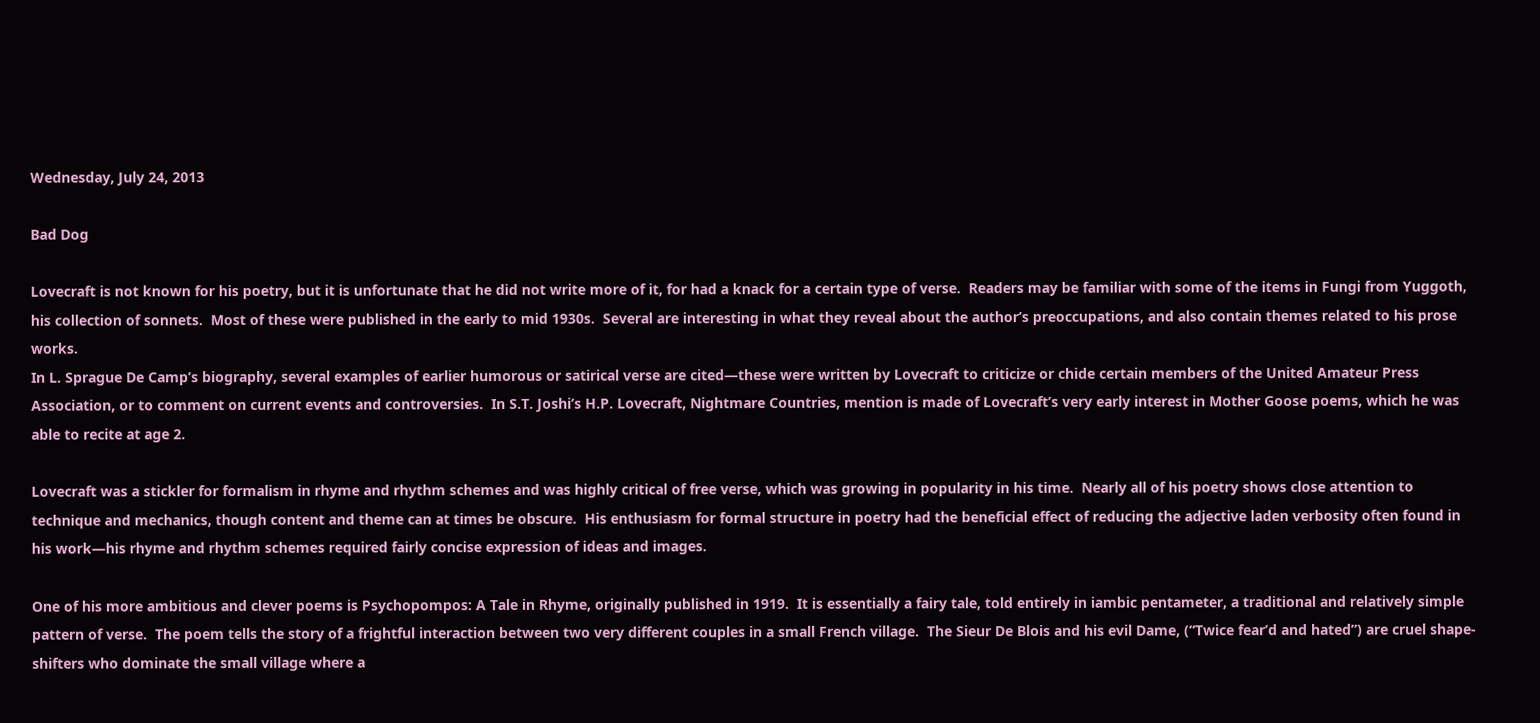Wednesday, July 24, 2013

Bad Dog

Lovecraft is not known for his poetry, but it is unfortunate that he did not write more of it, for had a knack for a certain type of verse.  Readers may be familiar with some of the items in Fungi from Yuggoth, his collection of sonnets.  Most of these were published in the early to mid 1930s.  Several are interesting in what they reveal about the author’s preoccupations, and also contain themes related to his prose works.
In L. Sprague De Camp’s biography, several examples of earlier humorous or satirical verse are cited—these were written by Lovecraft to criticize or chide certain members of the United Amateur Press Association, or to comment on current events and controversies.  In S.T. Joshi’s H.P. Lovecraft, Nightmare Countries, mention is made of Lovecraft’s very early interest in Mother Goose poems, which he was able to recite at age 2.

Lovecraft was a stickler for formalism in rhyme and rhythm schemes and was highly critical of free verse, which was growing in popularity in his time.  Nearly all of his poetry shows close attention to technique and mechanics, though content and theme can at times be obscure.  His enthusiasm for formal structure in poetry had the beneficial effect of reducing the adjective laden verbosity often found in his work—his rhyme and rhythm schemes required fairly concise expression of ideas and images.

One of his more ambitious and clever poems is Psychopompos: A Tale in Rhyme, originally published in 1919.  It is essentially a fairy tale, told entirely in iambic pentameter, a traditional and relatively simple pattern of verse.  The poem tells the story of a frightful interaction between two very different couples in a small French village.  The Sieur De Blois and his evil Dame, (“Twice fear’d and hated”) are cruel shape-shifters who dominate the small village where a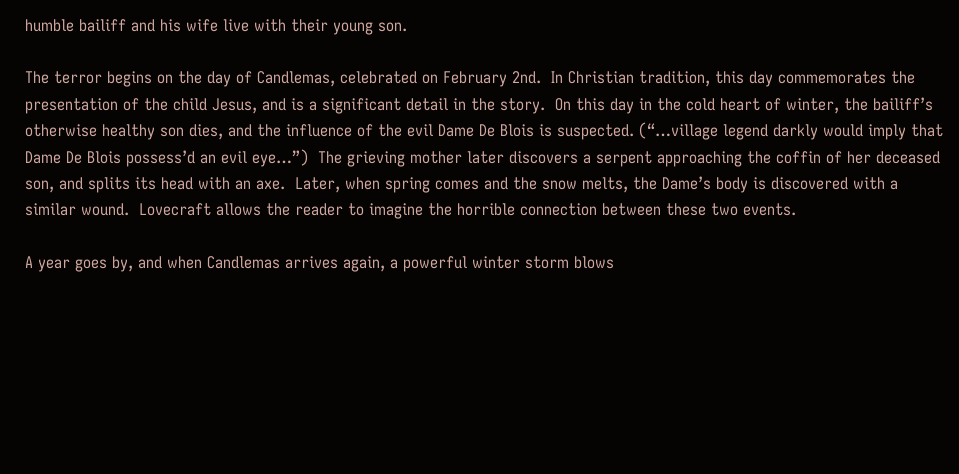humble bailiff and his wife live with their young son.

The terror begins on the day of Candlemas, celebrated on February 2nd.  In Christian tradition, this day commemorates the presentation of the child Jesus, and is a significant detail in the story.  On this day in the cold heart of winter, the bailiff’s otherwise healthy son dies, and the influence of the evil Dame De Blois is suspected. (“…village legend darkly would imply that Dame De Blois possess’d an evil eye…”)  The grieving mother later discovers a serpent approaching the coffin of her deceased son, and splits its head with an axe.  Later, when spring comes and the snow melts, the Dame’s body is discovered with a similar wound.  Lovecraft allows the reader to imagine the horrible connection between these two events.

A year goes by, and when Candlemas arrives again, a powerful winter storm blows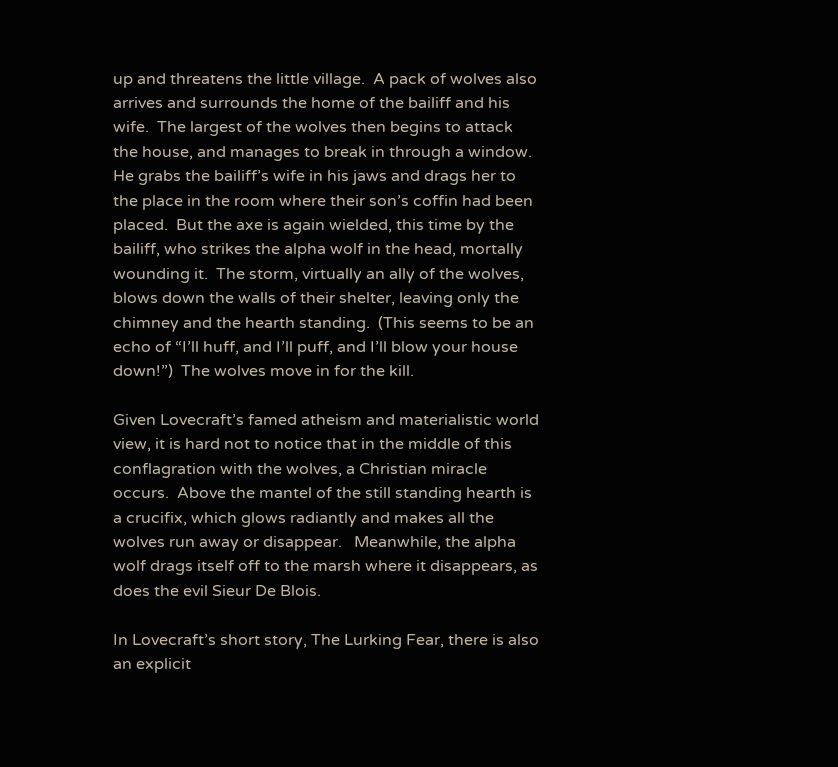up and threatens the little village.  A pack of wolves also arrives and surrounds the home of the bailiff and his wife.  The largest of the wolves then begins to attack the house, and manages to break in through a window.  He grabs the bailiff’s wife in his jaws and drags her to the place in the room where their son’s coffin had been placed.  But the axe is again wielded, this time by the bailiff, who strikes the alpha wolf in the head, mortally wounding it.  The storm, virtually an ally of the wolves, blows down the walls of their shelter, leaving only the chimney and the hearth standing.  (This seems to be an echo of “I’ll huff, and I’ll puff, and I’ll blow your house down!”)  The wolves move in for the kill.

Given Lovecraft’s famed atheism and materialistic world view, it is hard not to notice that in the middle of this conflagration with the wolves, a Christian miracle occurs.  Above the mantel of the still standing hearth is a crucifix, which glows radiantly and makes all the wolves run away or disappear.   Meanwhile, the alpha wolf drags itself off to the marsh where it disappears, as does the evil Sieur De Blois.

In Lovecraft’s short story, The Lurking Fear, there is also an explicit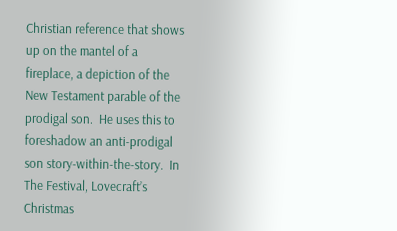Christian reference that shows up on the mantel of a fireplace, a depiction of the New Testament parable of the prodigal son.  He uses this to foreshadow an anti-prodigal son story-within-the-story.  In The Festival, Lovecraft’s Christmas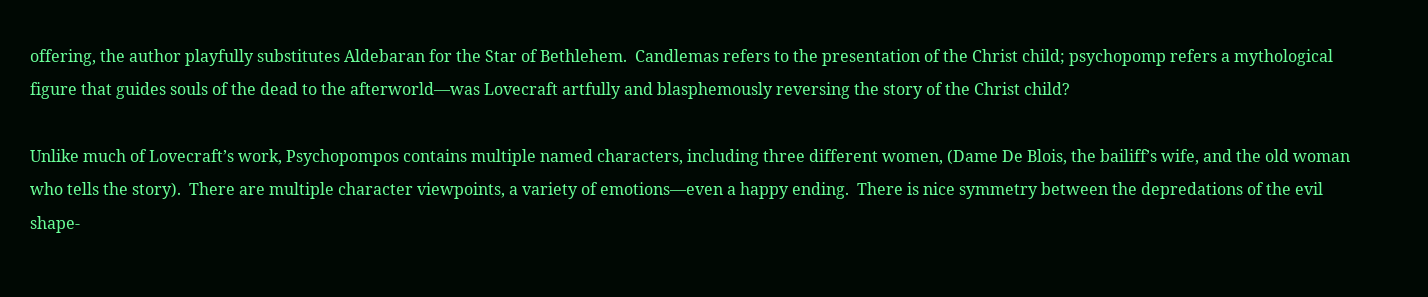offering, the author playfully substitutes Aldebaran for the Star of Bethlehem.  Candlemas refers to the presentation of the Christ child; psychopomp refers a mythological figure that guides souls of the dead to the afterworld—was Lovecraft artfully and blasphemously reversing the story of the Christ child?

Unlike much of Lovecraft’s work, Psychopompos contains multiple named characters, including three different women, (Dame De Blois, the bailiff’s wife, and the old woman who tells the story).  There are multiple character viewpoints, a variety of emotions—even a happy ending.  There is nice symmetry between the depredations of the evil shape-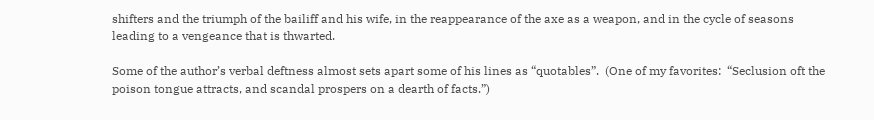shifters and the triumph of the bailiff and his wife, in the reappearance of the axe as a weapon, and in the cycle of seasons leading to a vengeance that is thwarted.

Some of the author’s verbal deftness almost sets apart some of his lines as “quotables”.  (One of my favorites:  “Seclusion oft the poison tongue attracts, and scandal prospers on a dearth of facts.”)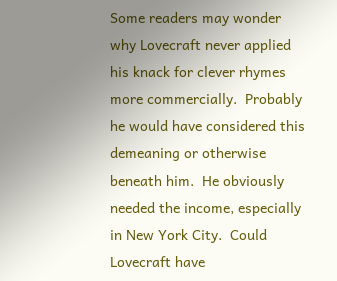Some readers may wonder why Lovecraft never applied his knack for clever rhymes more commercially.  Probably he would have considered this demeaning or otherwise beneath him.  He obviously needed the income, especially in New York City.  Could Lovecraft have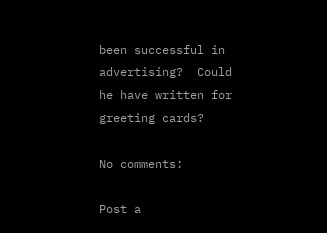been successful in advertising?  Could he have written for greeting cards?

No comments:

Post a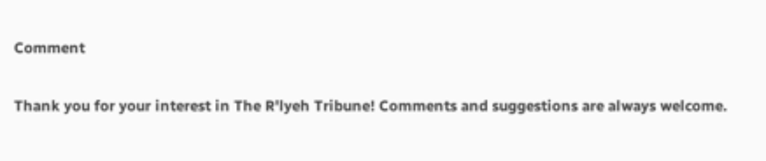Comment

Thank you for your interest in The R'lyeh Tribune! Comments and suggestions are always welcome.